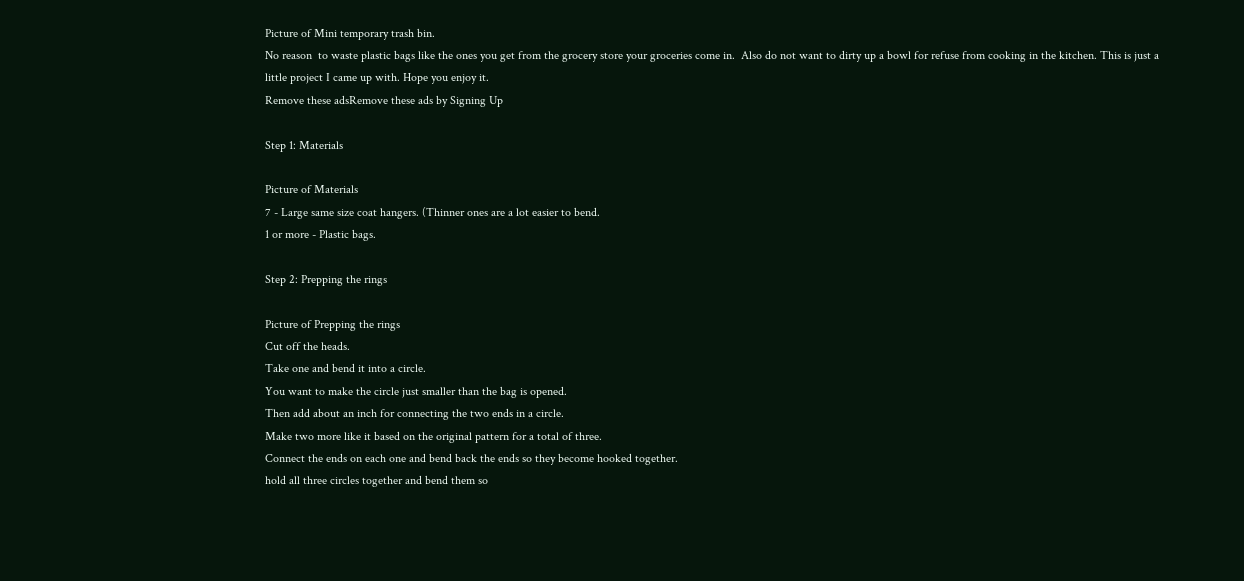Picture of Mini temporary trash bin.
No reason  to waste plastic bags like the ones you get from the grocery store your groceries come in.  Also do not want to dirty up a bowl for refuse from cooking in the kitchen. This is just a little project I came up with. Hope you enjoy it.
Remove these adsRemove these ads by Signing Up

Step 1: Materials

Picture of Materials
7 - Large same size coat hangers. (Thinner ones are a lot easier to bend.
1 or more - Plastic bags.

Step 2: Prepping the rings

Picture of Prepping the rings
Cut off the heads.
Take one and bend it into a circle.
You want to make the circle just smaller than the bag is opened.
Then add about an inch for connecting the two ends in a circle.
Make two more like it based on the original pattern for a total of three.
Connect the ends on each one and bend back the ends so they become hooked together.
hold all three circles together and bend them so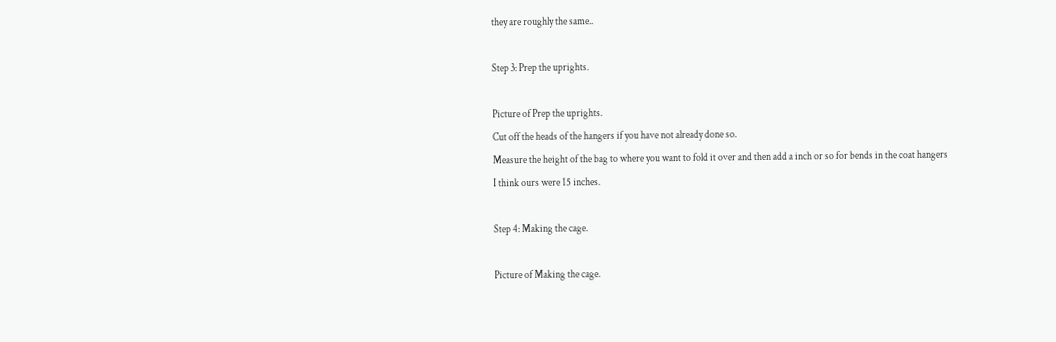they are roughly the same..

Step 3: Prep the uprights.

Picture of Prep the uprights.
Cut off the heads of the hangers if you have not already done so.
Measure the height of the bag to where you want to fold it over and then add a inch or so for bends in the coat hangers
I think ours were 15 inches.

Step 4: Making the cage.

Picture of Making the cage.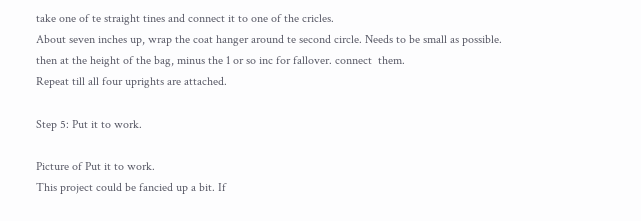take one of te straight tines and connect it to one of the cricles.
About seven inches up, wrap the coat hanger around te second circle. Needs to be small as possible.
then at the height of the bag, minus the 1 or so inc for fallover. connect  them.
Repeat till all four uprights are attached.

Step 5: Put it to work.

Picture of Put it to work.
This project could be fancied up a bit. If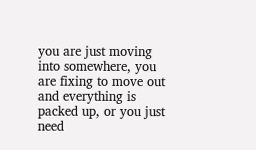you are just moving into somewhere, you are fixing to move out and everything is packed up, or you just need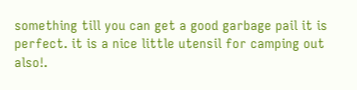something till you can get a good garbage pail it is perfect. it is a nice little utensil for camping out also!.